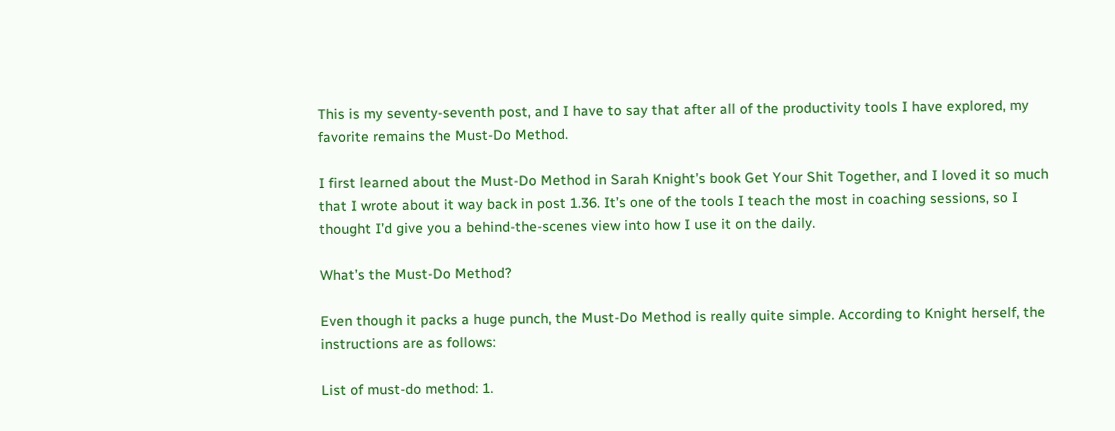This is my seventy-seventh post, and I have to say that after all of the productivity tools I have explored, my favorite remains the Must-Do Method.

I first learned about the Must-Do Method in Sarah Knight’s book Get Your Shit Together, and I loved it so much that I wrote about it way back in post 1.36. It’s one of the tools I teach the most in coaching sessions, so I thought I’d give you a behind-the-scenes view into how I use it on the daily.

What’s the Must-Do Method?

Even though it packs a huge punch, the Must-Do Method is really quite simple. According to Knight herself, the instructions are as follows:

List of must-do method: 1.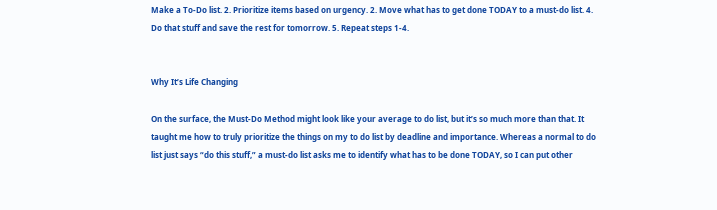Make a To-Do list. 2. Prioritize items based on urgency. 2. Move what has to get done TODAY to a must-do list. 4. Do that stuff and save the rest for tomorrow. 5. Repeat steps 1-4.


Why It’s Life Changing

On the surface, the Must-Do Method might look like your average to do list, but it’s so much more than that. It taught me how to truly prioritize the things on my to do list by deadline and importance. Whereas a normal to do list just says “do this stuff,” a must-do list asks me to identify what has to be done TODAY, so I can put other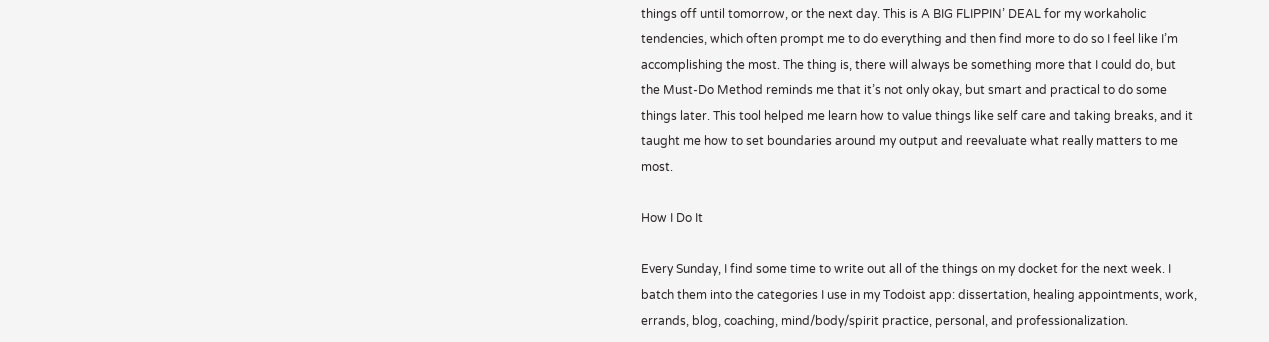things off until tomorrow, or the next day. This is A BIG FLIPPIN’ DEAL for my workaholic tendencies, which often prompt me to do everything and then find more to do so I feel like I’m accomplishing the most. The thing is, there will always be something more that I could do, but the Must-Do Method reminds me that it’s not only okay, but smart and practical to do some things later. This tool helped me learn how to value things like self care and taking breaks, and it taught me how to set boundaries around my output and reevaluate what really matters to me most.

How I Do It

Every Sunday, I find some time to write out all of the things on my docket for the next week. I batch them into the categories I use in my Todoist app: dissertation, healing appointments, work, errands, blog, coaching, mind/body/spirit practice, personal, and professionalization.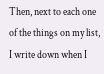Then, next to each one of the things on my list, I write down when I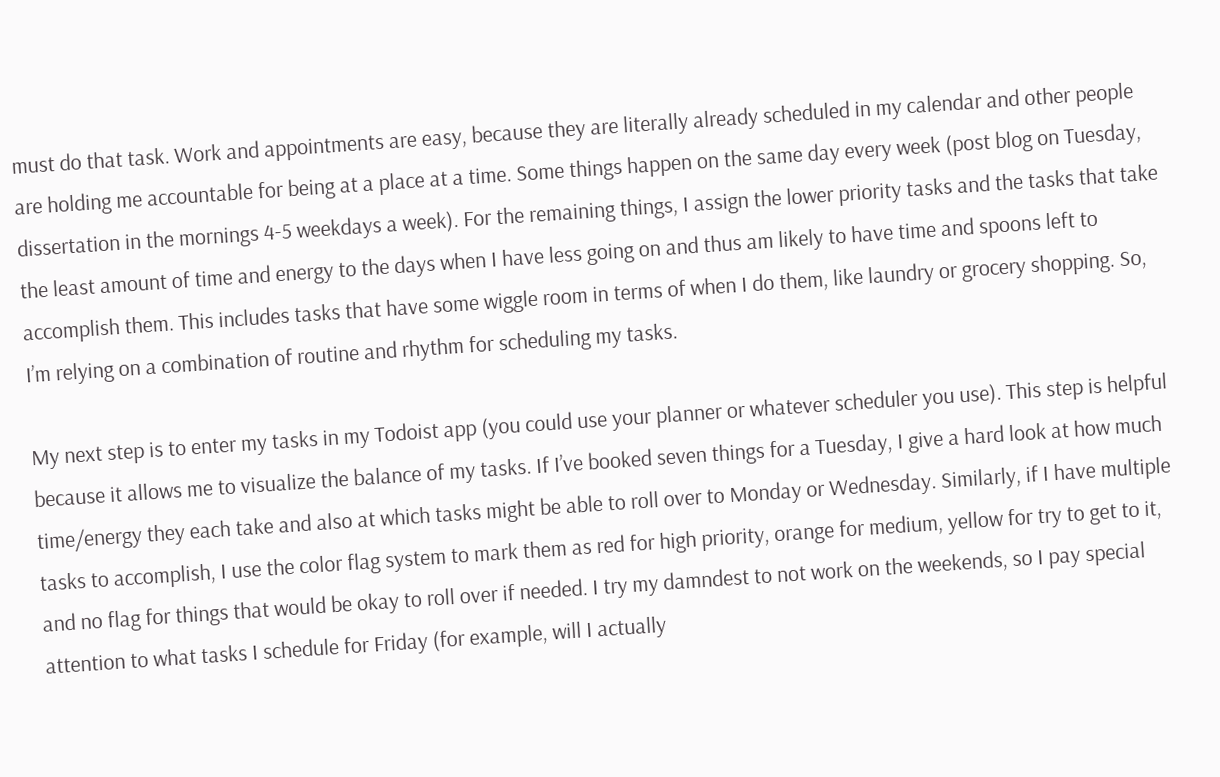must do that task. Work and appointments are easy, because they are literally already scheduled in my calendar and other people are holding me accountable for being at a place at a time. Some things happen on the same day every week (post blog on Tuesday, dissertation in the mornings 4-5 weekdays a week). For the remaining things, I assign the lower priority tasks and the tasks that take the least amount of time and energy to the days when I have less going on and thus am likely to have time and spoons left to accomplish them. This includes tasks that have some wiggle room in terms of when I do them, like laundry or grocery shopping. So, I’m relying on a combination of routine and rhythm for scheduling my tasks.

My next step is to enter my tasks in my Todoist app (you could use your planner or whatever scheduler you use). This step is helpful because it allows me to visualize the balance of my tasks. If I’ve booked seven things for a Tuesday, I give a hard look at how much time/energy they each take and also at which tasks might be able to roll over to Monday or Wednesday. Similarly, if I have multiple tasks to accomplish, I use the color flag system to mark them as red for high priority, orange for medium, yellow for try to get to it, and no flag for things that would be okay to roll over if needed. I try my damndest to not work on the weekends, so I pay special attention to what tasks I schedule for Friday (for example, will I actually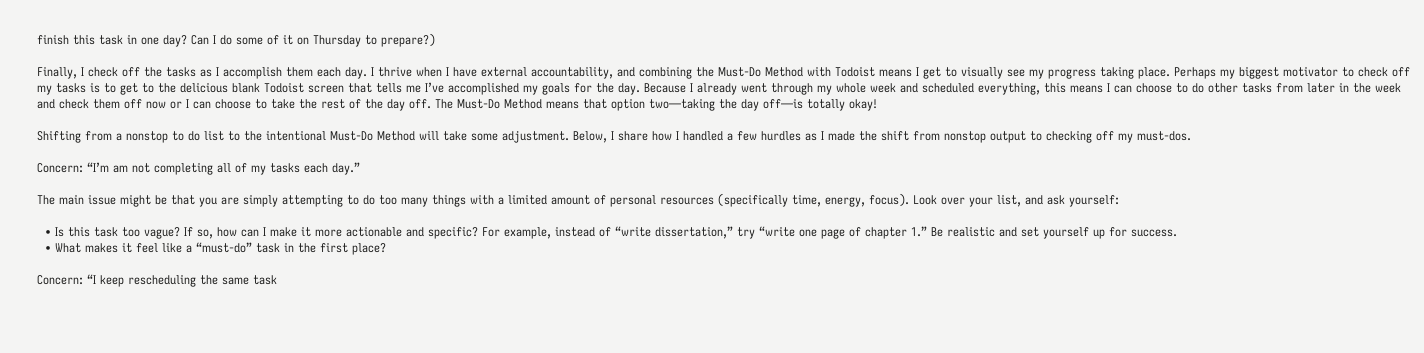finish this task in one day? Can I do some of it on Thursday to prepare?)

Finally, I check off the tasks as I accomplish them each day. I thrive when I have external accountability, and combining the Must-Do Method with Todoist means I get to visually see my progress taking place. Perhaps my biggest motivator to check off my tasks is to get to the delicious blank Todoist screen that tells me I’ve accomplished my goals for the day. Because I already went through my whole week and scheduled everything, this means I can choose to do other tasks from later in the week and check them off now or I can choose to take the rest of the day off. The Must-Do Method means that option two—taking the day off—is totally okay!

Shifting from a nonstop to do list to the intentional Must-Do Method will take some adjustment. Below, I share how I handled a few hurdles as I made the shift from nonstop output to checking off my must-dos.

Concern: “I’m am not completing all of my tasks each day.”

The main issue might be that you are simply attempting to do too many things with a limited amount of personal resources (specifically time, energy, focus). Look over your list, and ask yourself:

  • Is this task too vague? If so, how can I make it more actionable and specific? For example, instead of “write dissertation,” try “write one page of chapter 1.” Be realistic and set yourself up for success.
  • What makes it feel like a “must-do” task in the first place?

Concern: “I keep rescheduling the same task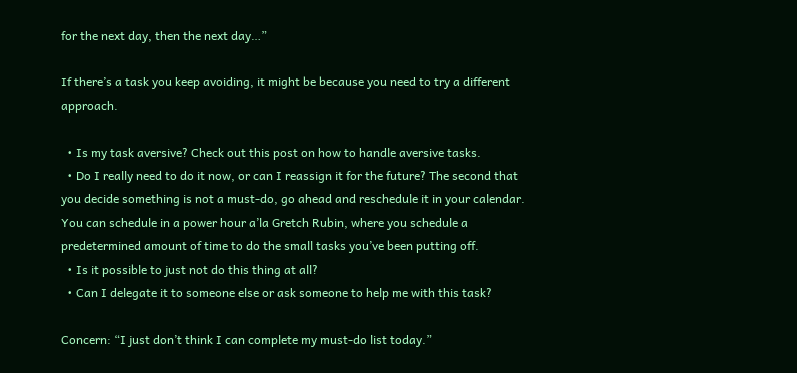for the next day, then the next day…”

If there’s a task you keep avoiding, it might be because you need to try a different approach.

  • Is my task aversive? Check out this post on how to handle aversive tasks.
  • Do I really need to do it now, or can I reassign it for the future? The second that you decide something is not a must-do, go ahead and reschedule it in your calendar. You can schedule in a power hour a’la Gretch Rubin, where you schedule a predetermined amount of time to do the small tasks you’ve been putting off.
  • Is it possible to just not do this thing at all?
  • Can I delegate it to someone else or ask someone to help me with this task?

Concern: “I just don’t think I can complete my must-do list today.”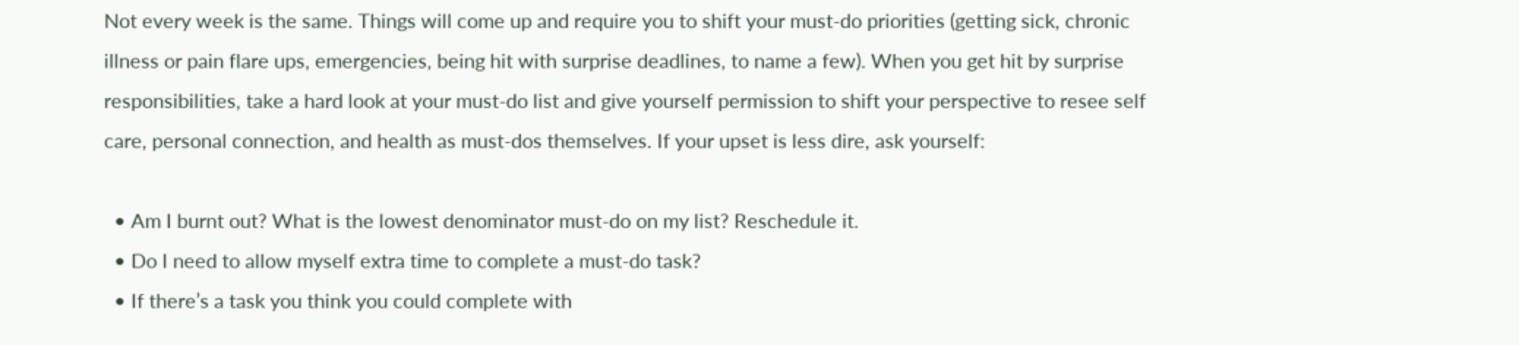Not every week is the same. Things will come up and require you to shift your must-do priorities (getting sick, chronic illness or pain flare ups, emergencies, being hit with surprise deadlines, to name a few). When you get hit by surprise responsibilities, take a hard look at your must-do list and give yourself permission to shift your perspective to resee self care, personal connection, and health as must-dos themselves. If your upset is less dire, ask yourself:

  • Am I burnt out? What is the lowest denominator must-do on my list? Reschedule it.
  • Do I need to allow myself extra time to complete a must-do task?
  • If there’s a task you think you could complete with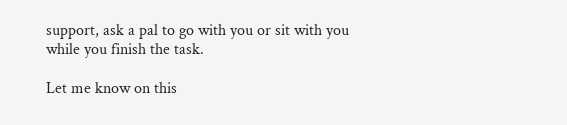support, ask a pal to go with you or sit with you while you finish the task.

Let me know on this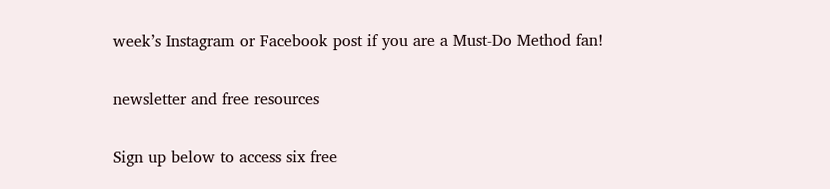week’s Instagram or Facebook post if you are a Must-Do Method fan!

newsletter and free resources

Sign up below to access six free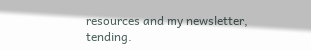resources and my newsletter, tending.